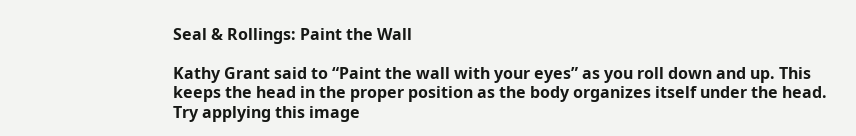Seal & Rollings: Paint the Wall

Kathy Grant said to “Paint the wall with your eyes” as you roll down and up. This keeps the head in the proper position as the body organizes itself under the head. Try applying this image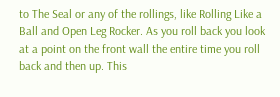to The Seal or any of the rollings, like Rolling Like a Ball and Open Leg Rocker. As you roll back you look at a point on the front wall the entire time you roll back and then up. This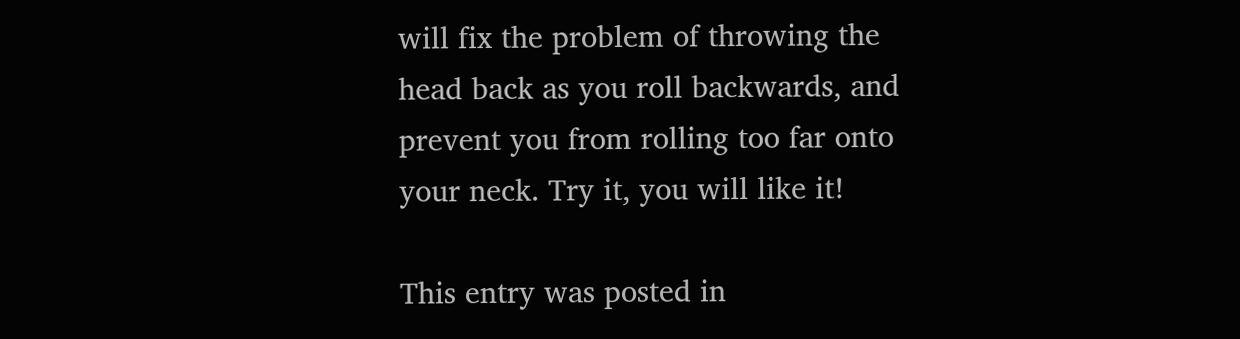will fix the problem of throwing the head back as you roll backwards, and prevent you from rolling too far onto your neck. Try it, you will like it!

This entry was posted in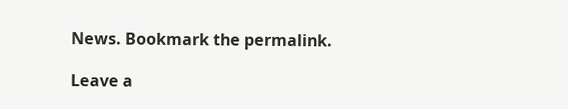News. Bookmark the permalink.

Leave a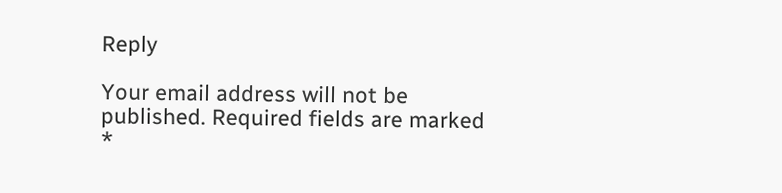Reply

Your email address will not be published. Required fields are marked *